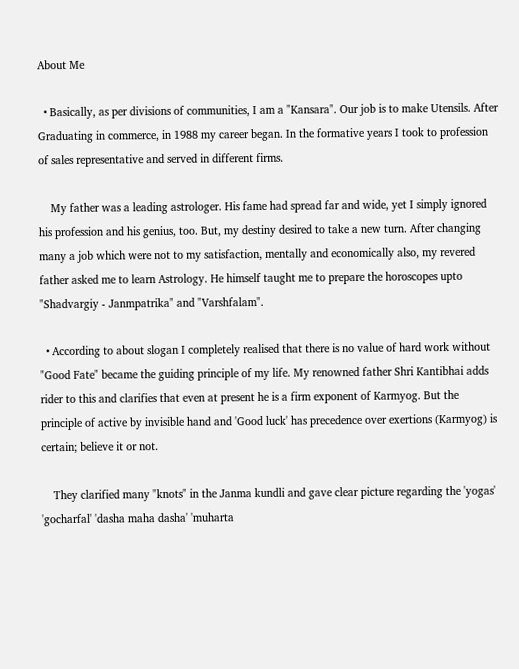About Me

  • Basically, as per divisions of communities, I am a "Kansara". Our job is to make Utensils. After Graduating in commerce, in 1988 my career began. In the formative years I took to profession of sales representative and served in different firms.

    My father was a leading astrologer. His fame had spread far and wide, yet I simply ignored his profession and his genius, too. But, my destiny desired to take a new turn. After changing many a job which were not to my satisfaction, mentally and economically also, my revered father asked me to learn Astrology. He himself taught me to prepare the horoscopes upto "Shadvargiy - Janmpatrika" and "Varshfalam".

  • According to about slogan I completely realised that there is no value of hard work without "Good Fate" became the guiding principle of my life. My renowned father Shri Kantibhai adds rider to this and clarifies that even at present he is a firm exponent of Karmyog. But the principle of active by invisible hand and 'Good luck' has precedence over exertions (Karmyog) is certain; believe it or not.

    They clarified many "knots" in the Janma kundli and gave clear picture regarding the 'yogas' 'gocharfal' 'dasha maha dasha' 'muharta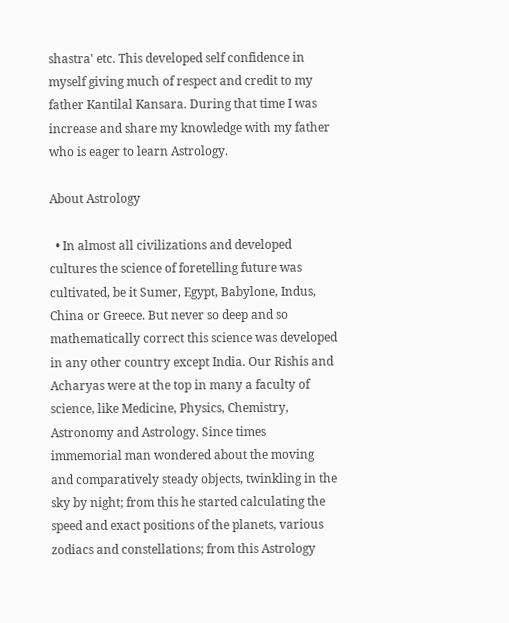shastra' etc. This developed self confidence in myself giving much of respect and credit to my father Kantilal Kansara. During that time I was increase and share my knowledge with my father who is eager to learn Astrology.

About Astrology

  • In almost all civilizations and developed cultures the science of foretelling future was cultivated, be it Sumer, Egypt, Babylone, Indus, China or Greece. But never so deep and so mathematically correct this science was developed in any other country except India. Our Rishis and Acharyas were at the top in many a faculty of science, like Medicine, Physics, Chemistry, Astronomy and Astrology. Since times immemorial man wondered about the moving and comparatively steady objects, twinkling in the sky by night; from this he started calculating the speed and exact positions of the planets, various zodiacs and constellations; from this Astrology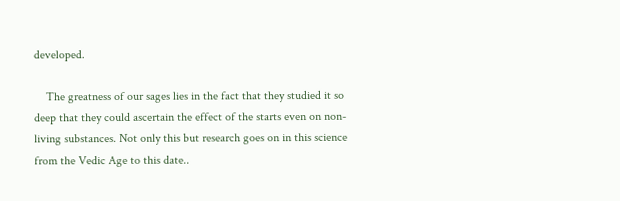developed.

    The greatness of our sages lies in the fact that they studied it so deep that they could ascertain the effect of the starts even on non-living substances. Not only this but research goes on in this science from the Vedic Age to this date..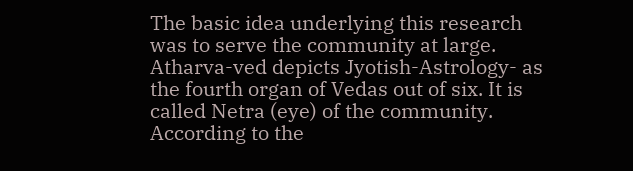The basic idea underlying this research was to serve the community at large. Atharva-ved depicts Jyotish-Astrology- as the fourth organ of Vedas out of six. It is called Netra (eye) of the community. According to the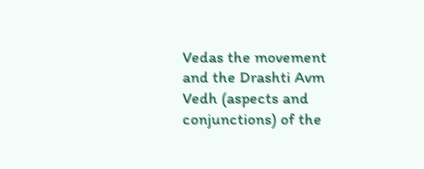Vedas the movement and the Drashti Avm Vedh (aspects and conjunctions) of the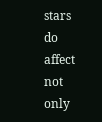stars do affect not only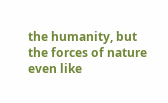the humanity, but the forces of nature even like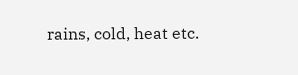rains, cold, heat etc.